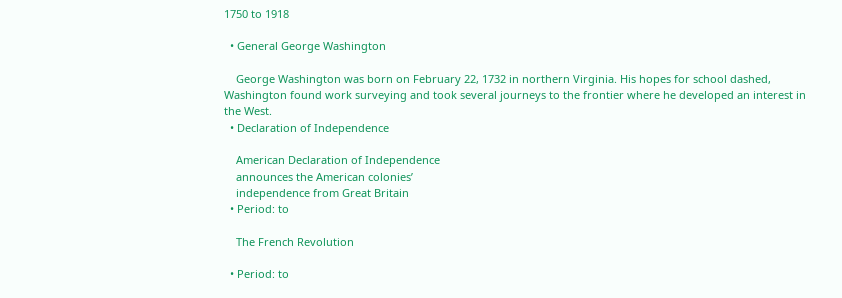1750 to 1918

  • General George Washington

    George Washington was born on February 22, 1732 in northern Virginia. His hopes for school dashed, Washington found work surveying and took several journeys to the frontier where he developed an interest in the West.
  • Declaration of Independence

    American Declaration of Independence
    announces the American colonies’
    independence from Great Britain
  • Period: to

    The French Revolution

  • Period: to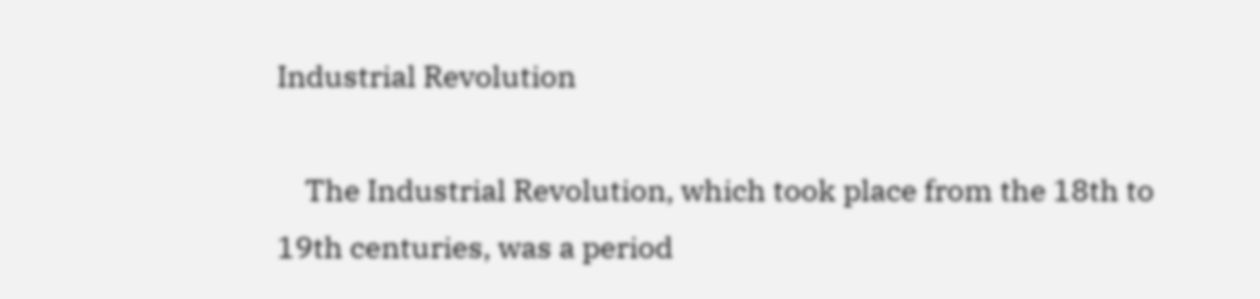Industrial Revolution

    The Industrial Revolution, which took place from the 18th to 19th centuries, was a period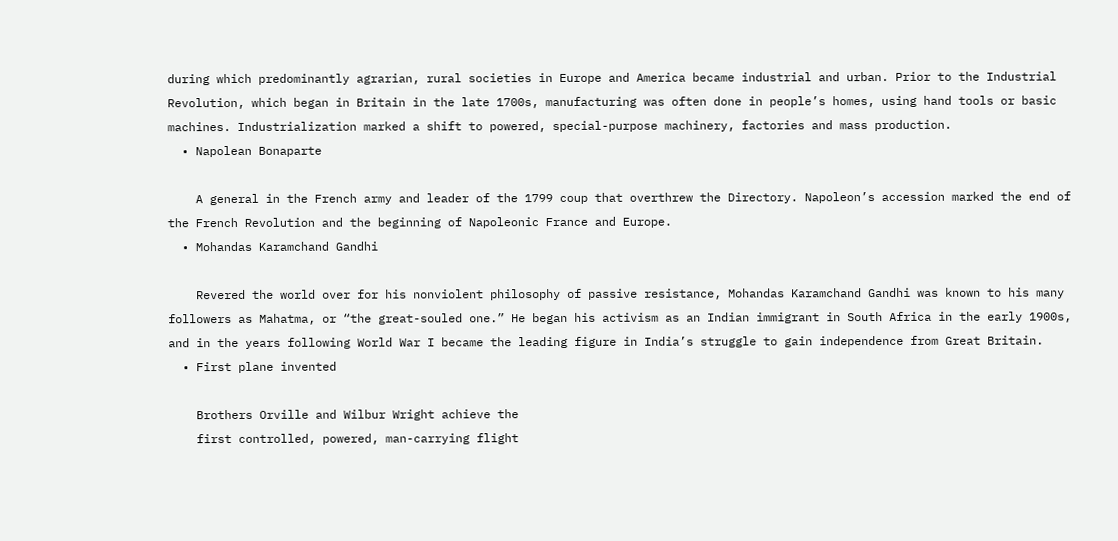during which predominantly agrarian, rural societies in Europe and America became industrial and urban. Prior to the Industrial Revolution, which began in Britain in the late 1700s, manufacturing was often done in people’s homes, using hand tools or basic machines. Industrialization marked a shift to powered, special-purpose machinery, factories and mass production.
  • Napolean Bonaparte

    A general in the French army and leader of the 1799 coup that overthrew the Directory. Napoleon’s accession marked the end of the French Revolution and the beginning of Napoleonic France and Europe.
  • Mohandas Karamchand Gandhi

    Revered the world over for his nonviolent philosophy of passive resistance, Mohandas Karamchand Gandhi was known to his many followers as Mahatma, or “the great-souled one.” He began his activism as an Indian immigrant in South Africa in the early 1900s, and in the years following World War I became the leading figure in India’s struggle to gain independence from Great Britain.
  • First plane invented

    Brothers Orville and Wilbur Wright achieve the
    first controlled, powered, man-carrying flight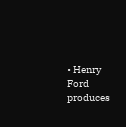• Henry Ford produces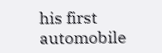his first automobile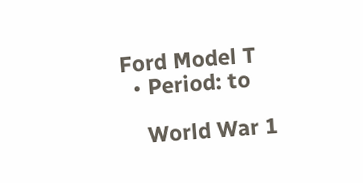Ford Model T
  • Period: to

    World War 1